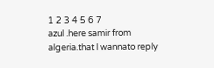1 2 3 4 5 6 7
azul .here samir from algeria.that l wannato reply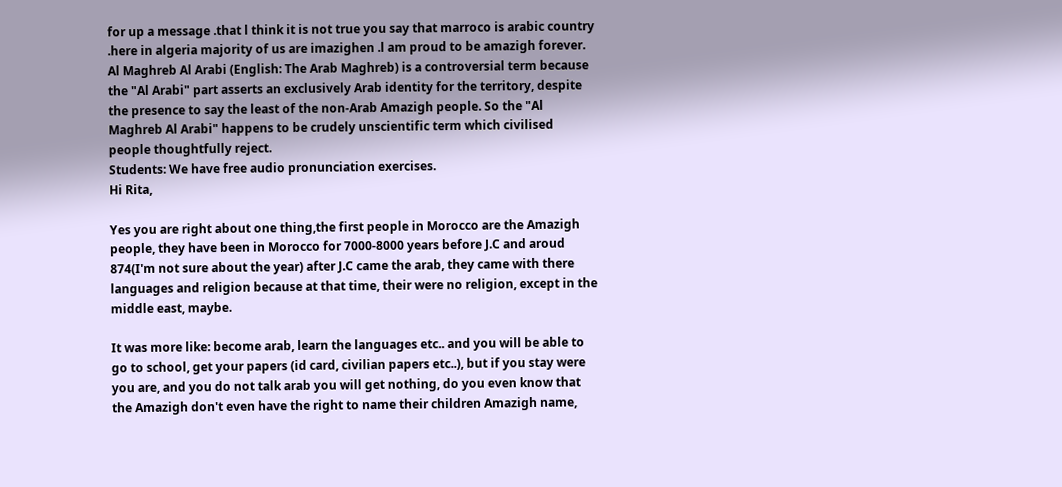for up a message .that l think it is not true you say that marroco is arabic country .here in algeria majority of us are imazighen .l am proud to be amazigh forever.
Al Maghreb Al Arabi (English: The Arab Maghreb) is a controversial term because the "Al Arabi" part asserts an exclusively Arab identity for the territory, despite the presence to say the least of the non-Arab Amazigh people. So the "Al Maghreb Al Arabi" happens to be crudely unscientific term which civilised people thoughtfully reject.
Students: We have free audio pronunciation exercises.
Hi Rita,

Yes you are right about one thing,the first people in Morocco are the Amazigh people, they have been in Morocco for 7000-8000 years before J.C and aroud 874(I'm not sure about the year) after J.C came the arab, they came with there languages and religion because at that time, their were no religion, except in the middle east, maybe.

It was more like: become arab, learn the languages etc.. and you will be able to go to school, get your papers (id card, civilian papers etc..), but if you stay were you are, and you do not talk arab you will get nothing, do you even know that the Amazigh don't even have the right to name their children Amazigh name,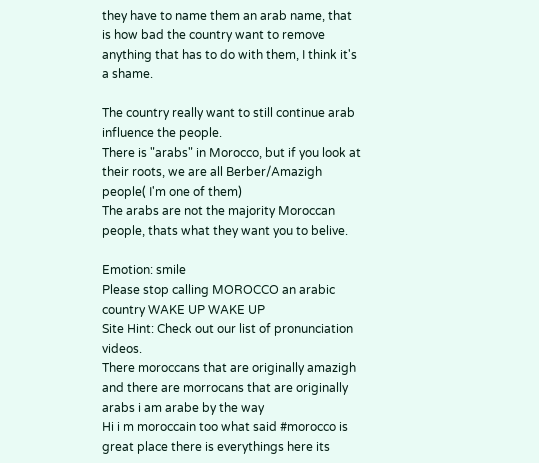they have to name them an arab name, that is how bad the country want to remove anything that has to do with them, I think it's a shame.

The country really want to still continue arab influence the people.
There is "arabs" in Morocco, but if you look at their roots, we are all Berber/Amazigh people( I'm one of them)
The arabs are not the majority Moroccan people, thats what they want you to belive.

Emotion: smile
Please stop calling MOROCCO an arabic country WAKE UP WAKE UP
Site Hint: Check out our list of pronunciation videos.
There moroccans that are originally amazigh and there are morrocans that are originally arabs i am arabe by the way
Hi i m moroccain too what said #morocco is great place there is everythings here its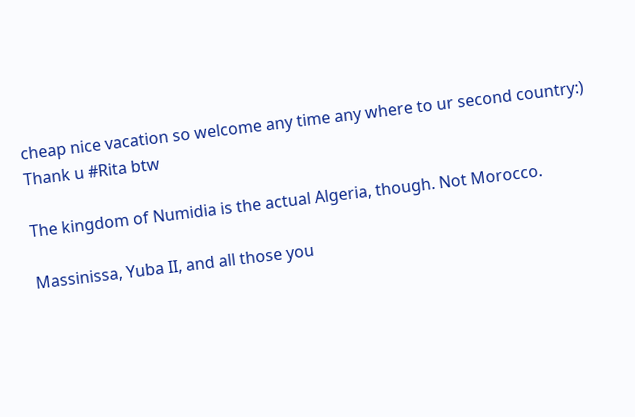cheap nice vacation so welcome any time any where to ur second country:)
Thank u #Rita btw

The kingdom of Numidia is the actual Algeria, though. Not Morocco.

Massinissa, Yuba II, and all those you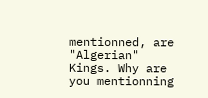mentionned, are "Algerian" Kings. Why are you mentionning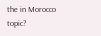the in Morocco topic?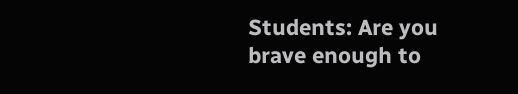Students: Are you brave enough to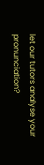let our tutors analyse your pronunciation?